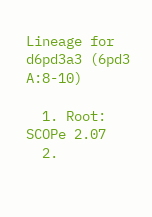Lineage for d6pd3a3 (6pd3 A:8-10)

  1. Root: SCOPe 2.07
  2.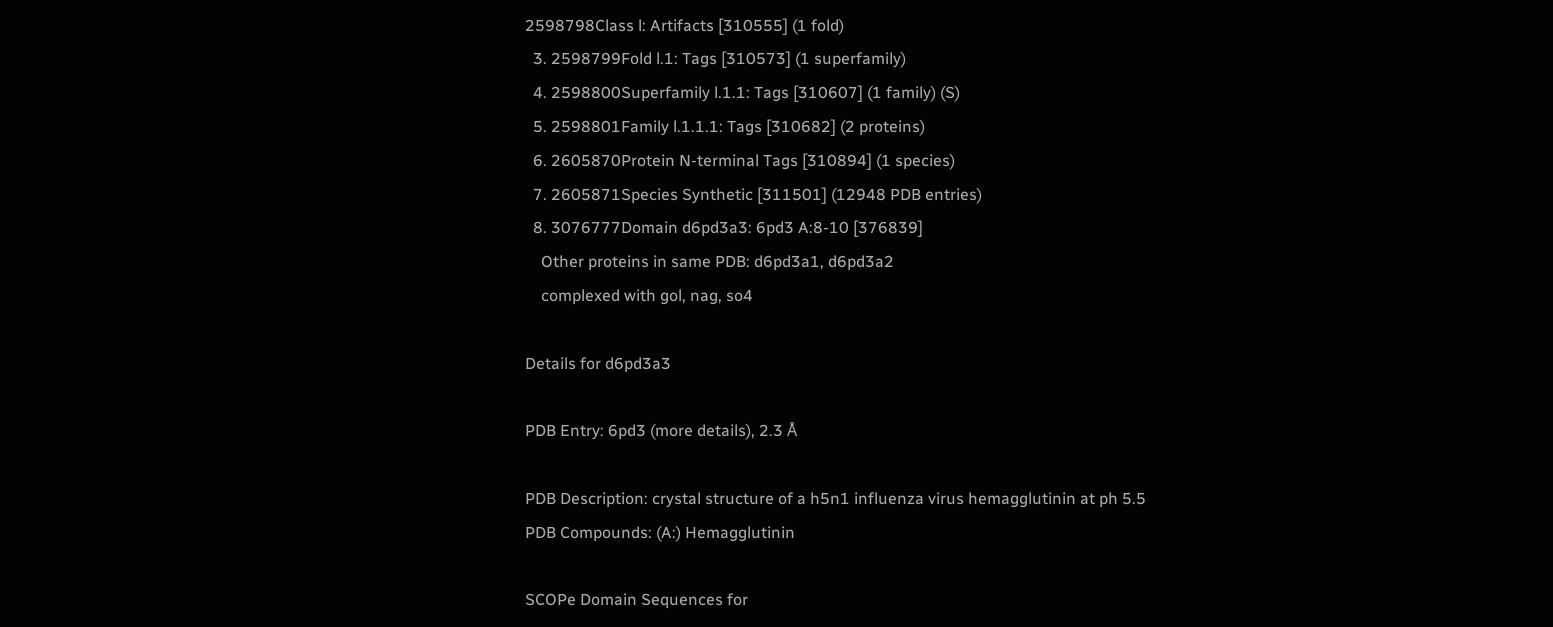2598798Class l: Artifacts [310555] (1 fold)
  3. 2598799Fold l.1: Tags [310573] (1 superfamily)
  4. 2598800Superfamily l.1.1: Tags [310607] (1 family) (S)
  5. 2598801Family l.1.1.1: Tags [310682] (2 proteins)
  6. 2605870Protein N-terminal Tags [310894] (1 species)
  7. 2605871Species Synthetic [311501] (12948 PDB entries)
  8. 3076777Domain d6pd3a3: 6pd3 A:8-10 [376839]
    Other proteins in same PDB: d6pd3a1, d6pd3a2
    complexed with gol, nag, so4

Details for d6pd3a3

PDB Entry: 6pd3 (more details), 2.3 Å

PDB Description: crystal structure of a h5n1 influenza virus hemagglutinin at ph 5.5
PDB Compounds: (A:) Hemagglutinin

SCOPe Domain Sequences for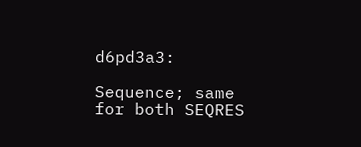d6pd3a3:

Sequence; same for both SEQRES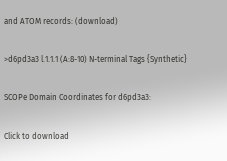and ATOM records: (download)

>d6pd3a3 l.1.1.1 (A:8-10) N-terminal Tags {Synthetic}

SCOPe Domain Coordinates for d6pd3a3:

Click to download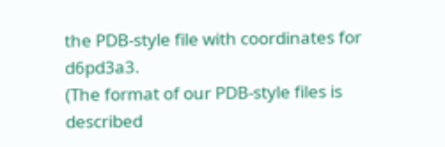the PDB-style file with coordinates for d6pd3a3.
(The format of our PDB-style files is described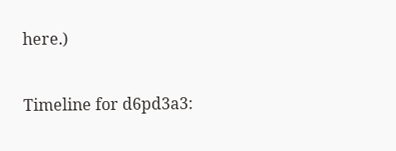here.)

Timeline for d6pd3a3: